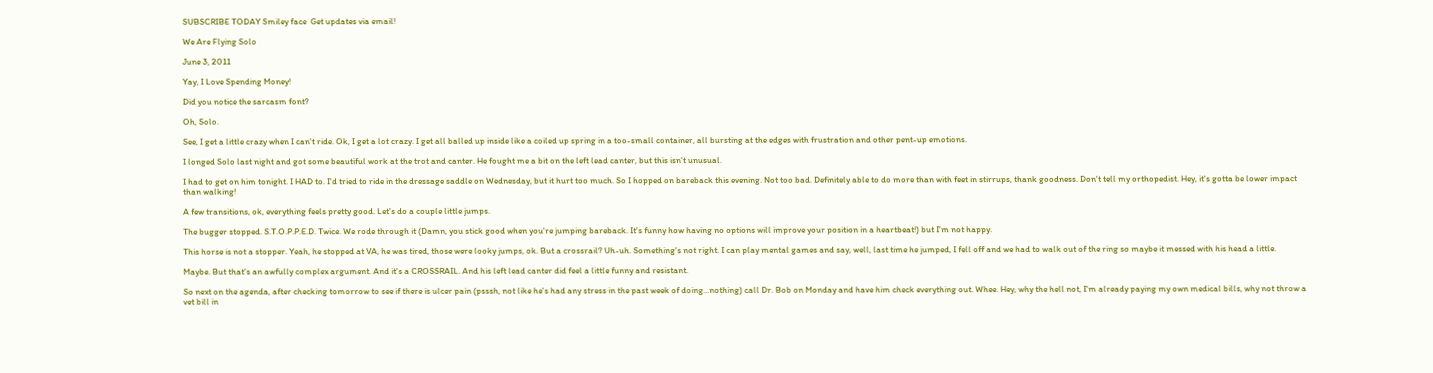SUBSCRIBE TODAY Smiley face  Get updates via email!

We Are Flying Solo

June 3, 2011

Yay, I Love Spending Money!

Did you notice the sarcasm font?

Oh, Solo.

See, I get a little crazy when I can't ride. Ok, I get a lot crazy. I get all balled up inside like a coiled up spring in a too-small container, all bursting at the edges with frustration and other pent-up emotions.

I longed Solo last night and got some beautiful work at the trot and canter. He fought me a bit on the left lead canter, but this isn't unusual.

I had to get on him tonight. I HAD to. I'd tried to ride in the dressage saddle on Wednesday, but it hurt too much. So I hopped on bareback this evening. Not too bad. Definitely able to do more than with feet in stirrups, thank goodness. Don't tell my orthopedist. Hey, it's gotta be lower impact than walking!

A few transitions, ok, everything feels pretty good. Let's do a couple little jumps.

The bugger stopped. S.T.O.P.P.E.D. Twice. We rode through it (Damn, you stick good when you're jumping bareback. It's funny how having no options will improve your position in a heartbeat!) but I'm not happy.

This horse is not a stopper. Yeah, he stopped at VA, he was tired, those were looky jumps, ok. But a crossrail? Uh-uh. Something's not right. I can play mental games and say, well, last time he jumped, I fell off and we had to walk out of the ring so maybe it messed with his head a little.

Maybe. But that's an awfully complex argument. And it's a CROSSRAIL. And his left lead canter did feel a little funny and resistant.

So next on the agenda, after checking tomorrow to see if there is ulcer pain (psssh, not like he's had any stress in the past week of doing...nothing) call Dr. Bob on Monday and have him check everything out. Whee. Hey, why the hell not, I'm already paying my own medical bills, why not throw a vet bill in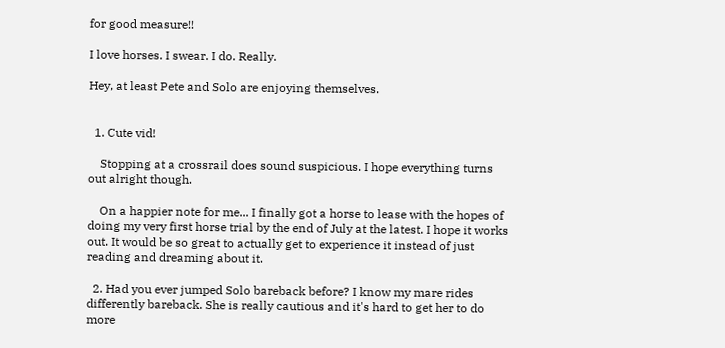for good measure!!

I love horses. I swear. I do. Really.

Hey, at least Pete and Solo are enjoying themselves.


  1. Cute vid!

    Stopping at a crossrail does sound suspicious. I hope everything turns out alright though.

    On a happier note for me... I finally got a horse to lease with the hopes of doing my very first horse trial by the end of July at the latest. I hope it works out. It would be so great to actually get to experience it instead of just reading and dreaming about it.

  2. Had you ever jumped Solo bareback before? I know my mare rides differently bareback. She is really cautious and it's hard to get her to do more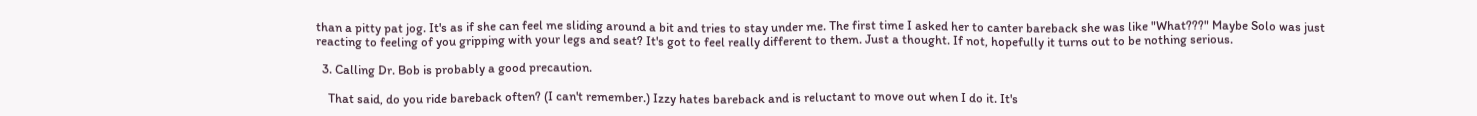than a pitty pat jog. It's as if she can feel me sliding around a bit and tries to stay under me. The first time I asked her to canter bareback she was like "What???" Maybe Solo was just reacting to feeling of you gripping with your legs and seat? It's got to feel really different to them. Just a thought. If not, hopefully it turns out to be nothing serious.

  3. Calling Dr. Bob is probably a good precaution.

    That said, do you ride bareback often? (I can't remember.) Izzy hates bareback and is reluctant to move out when I do it. It's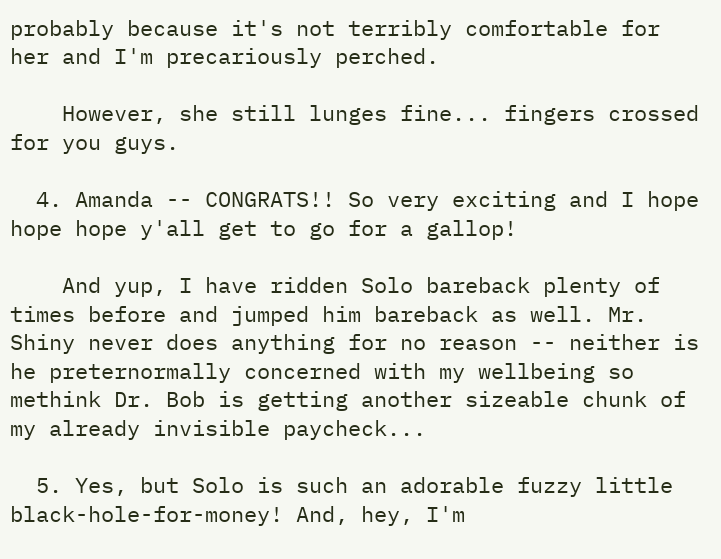probably because it's not terribly comfortable for her and I'm precariously perched.

    However, she still lunges fine... fingers crossed for you guys.

  4. Amanda -- CONGRATS!! So very exciting and I hope hope hope y'all get to go for a gallop!

    And yup, I have ridden Solo bareback plenty of times before and jumped him bareback as well. Mr. Shiny never does anything for no reason -- neither is he preternormally concerned with my wellbeing so methink Dr. Bob is getting another sizeable chunk of my already invisible paycheck...

  5. Yes, but Solo is such an adorable fuzzy little black-hole-for-money! And, hey, I'm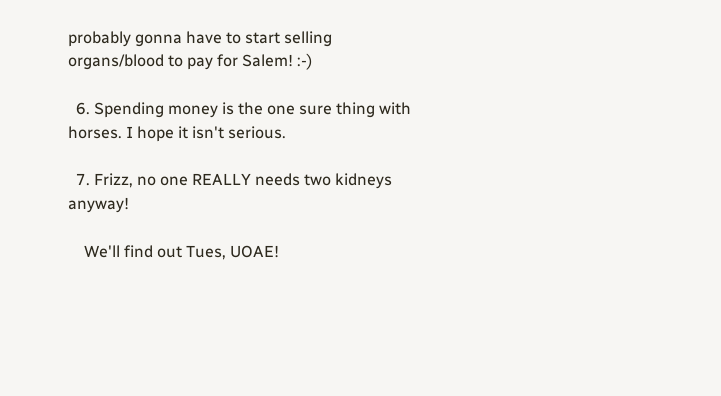probably gonna have to start selling organs/blood to pay for Salem! :-)

  6. Spending money is the one sure thing with horses. I hope it isn't serious.

  7. Frizz, no one REALLY needs two kidneys anyway!

    We'll find out Tues, UOAE!